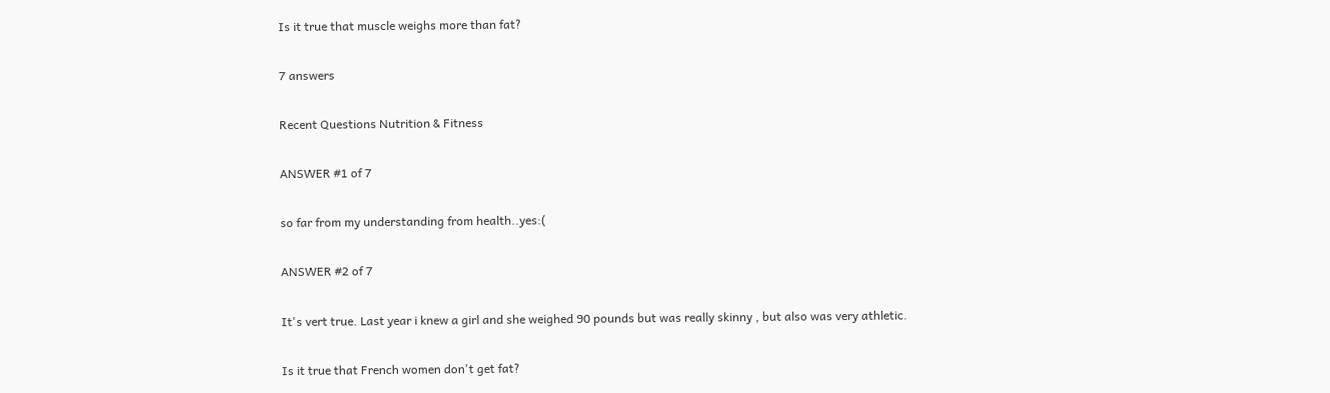Is it true that muscle weighs more than fat?

7 answers

Recent Questions Nutrition & Fitness

ANSWER #1 of 7

so far from my understanding from health..yes:(

ANSWER #2 of 7

It's vert true. Last year i knew a girl and she weighed 90 pounds but was really skinny , but also was very athletic.

Is it true that French women don't get fat?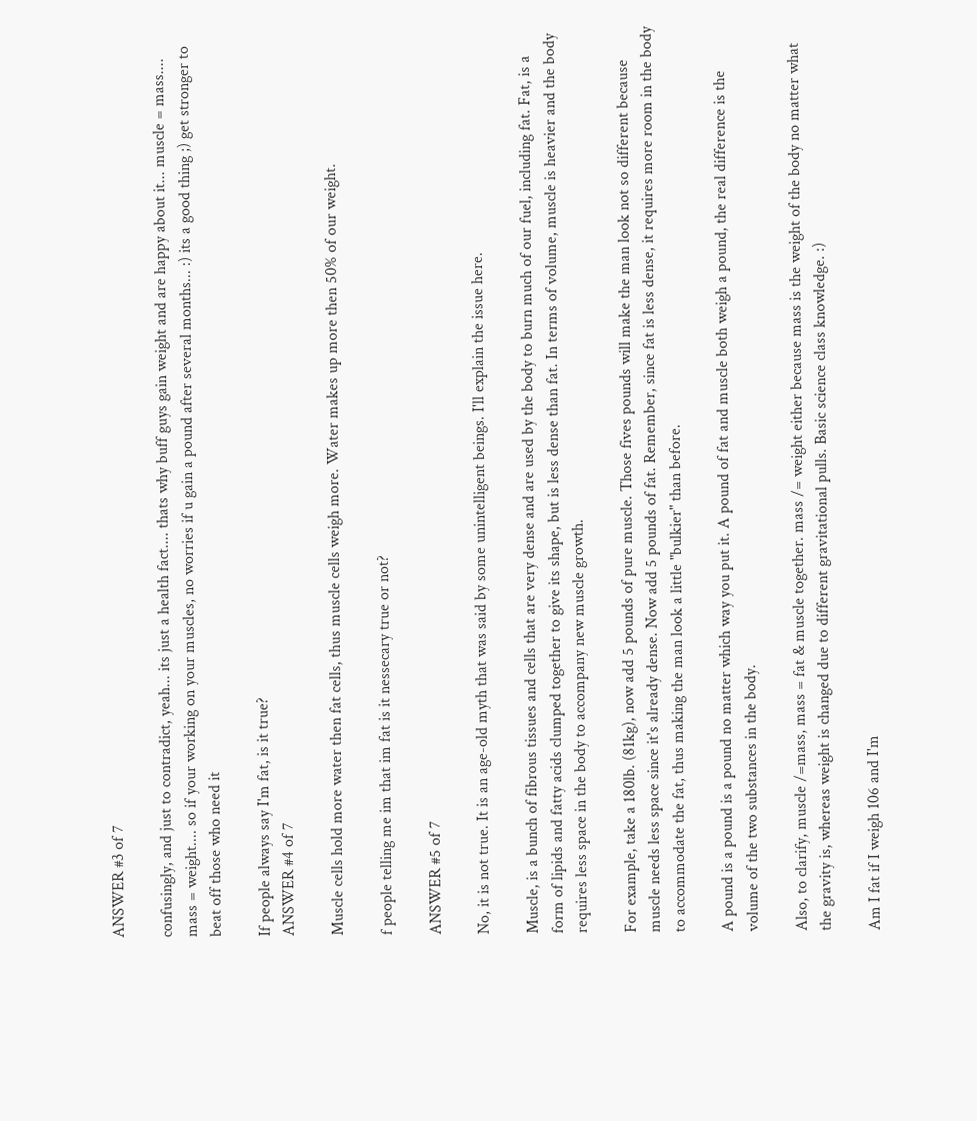ANSWER #3 of 7

confusingly, and just to contradict, yeah... its just a health fact.... thats why buff guys gain weight and are happy about it... muscle = mass.... mass = weight.... so if your working on your muscles, no worries if u gain a pound after several months... :) its a good thing ;) get stronger to beat off those who need it

If people always say I'm fat, is it true?
ANSWER #4 of 7

Muscle cells hold more water then fat cells, thus muscle cells weigh more. Water makes up more then 50% of our weight.

f people telling me im that im fat is it nessecary true or not?

ANSWER #5 of 7

No, it is not true. It is an age-old myth that was said by some unintelligent beings. I'll explain the issue here.

Muscle, is a bunch of fibrous tissues and cells that are very dense and are used by the body to burn much of our fuel, including fat. Fat, is a form of lipids and fatty acids clumped together to give its shape, but is less dense than fat. In terms of volume, muscle is heavier and the body requires less space in the body to accompany new muscle growth.

For example, take a 180lb. (81kg), now add 5 pounds of pure muscle. Those fives pounds will make the man look not so different because muscle needs less space since it's already dense. Now add 5 pounds of fat. Remember, since fat is less dense, it requires more room in the body to accommodate the fat, thus making the man look a little "bulkier" than before.

A pound is a pound is a pound no matter which way you put it. A pound of fat and muscle both weigh a pound, the real difference is the volume of the two substances in the body.

Also, to clarify, muscle /=mass, mass = fat & muscle together. mass /= weight either because mass is the weight of the body no matter what the gravity is, whereas weight is changed due to different gravitational pulls. Basic science class knowledge. :)

Am I fat if I weigh 106 and I'm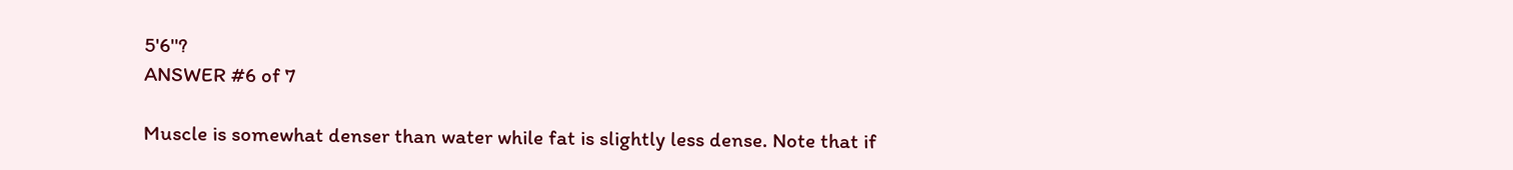5'6''?
ANSWER #6 of 7

Muscle is somewhat denser than water while fat is slightly less dense. Note that if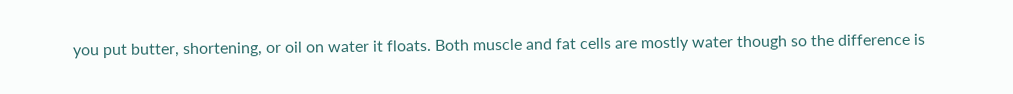you put butter, shortening, or oil on water it floats. Both muscle and fat cells are mostly water though so the difference is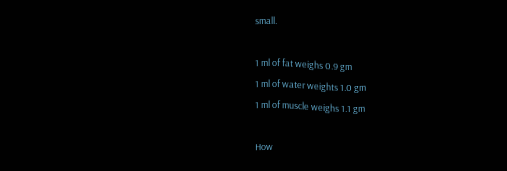small.

1 ml of fat weighs 0.9 gm
1 ml of water weights 1.0 gm
1 ml of muscle weighs 1.1 gm

How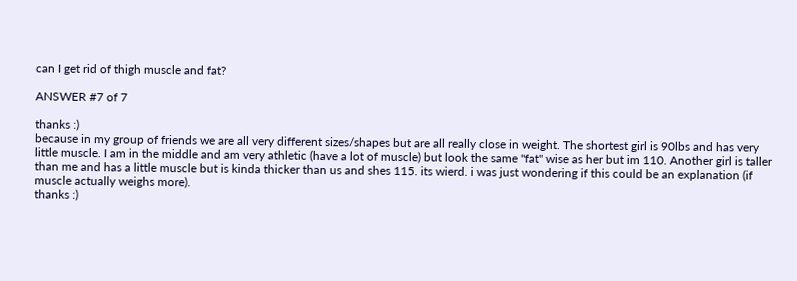can I get rid of thigh muscle and fat?

ANSWER #7 of 7

thanks :)
because in my group of friends we are all very different sizes/shapes but are all really close in weight. The shortest girl is 90lbs and has very little muscle. I am in the middle and am very athletic (have a lot of muscle) but look the same "fat" wise as her but im 110. Another girl is taller than me and has a little muscle but is kinda thicker than us and shes 115. its wierd. i was just wondering if this could be an explanation (if muscle actually weighs more).
thanks :)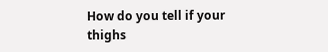How do you tell if your thighs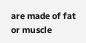are made of fat or muscle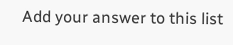Add your answer to this list